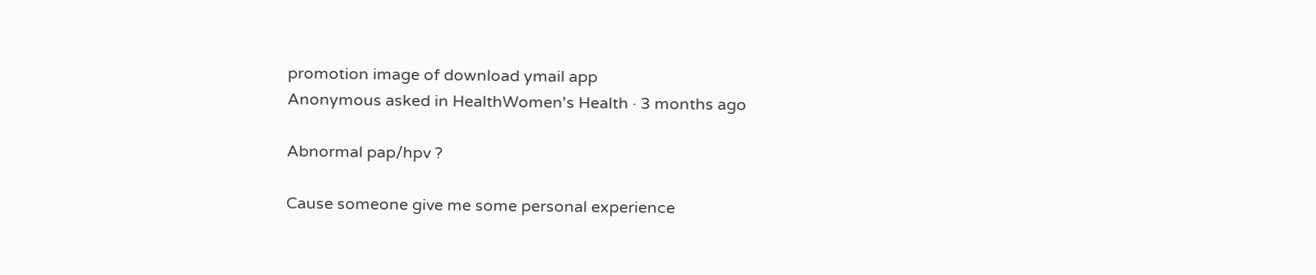promotion image of download ymail app
Anonymous asked in HealthWomen's Health · 3 months ago

Abnormal pap/hpv ?

Cause someone give me some personal experience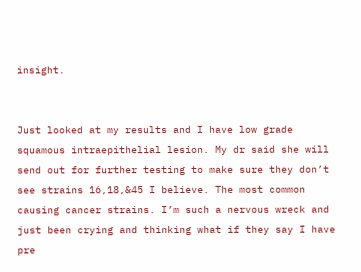insight.


Just looked at my results and I have low grade squamous intraepithelial lesion. My dr said she will send out for further testing to make sure they don’t see strains 16,18,&45 I believe. The most common causing cancer strains. I’m such a nervous wreck and just been crying and thinking what if they say I have pre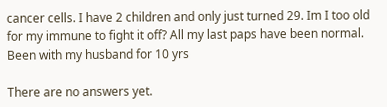cancer cells. I have 2 children and only just turned 29. Im I too old for my immune to fight it off? All my last paps have been normal. Been with my husband for 10 yrs

There are no answers yet.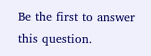Be the first to answer this question.